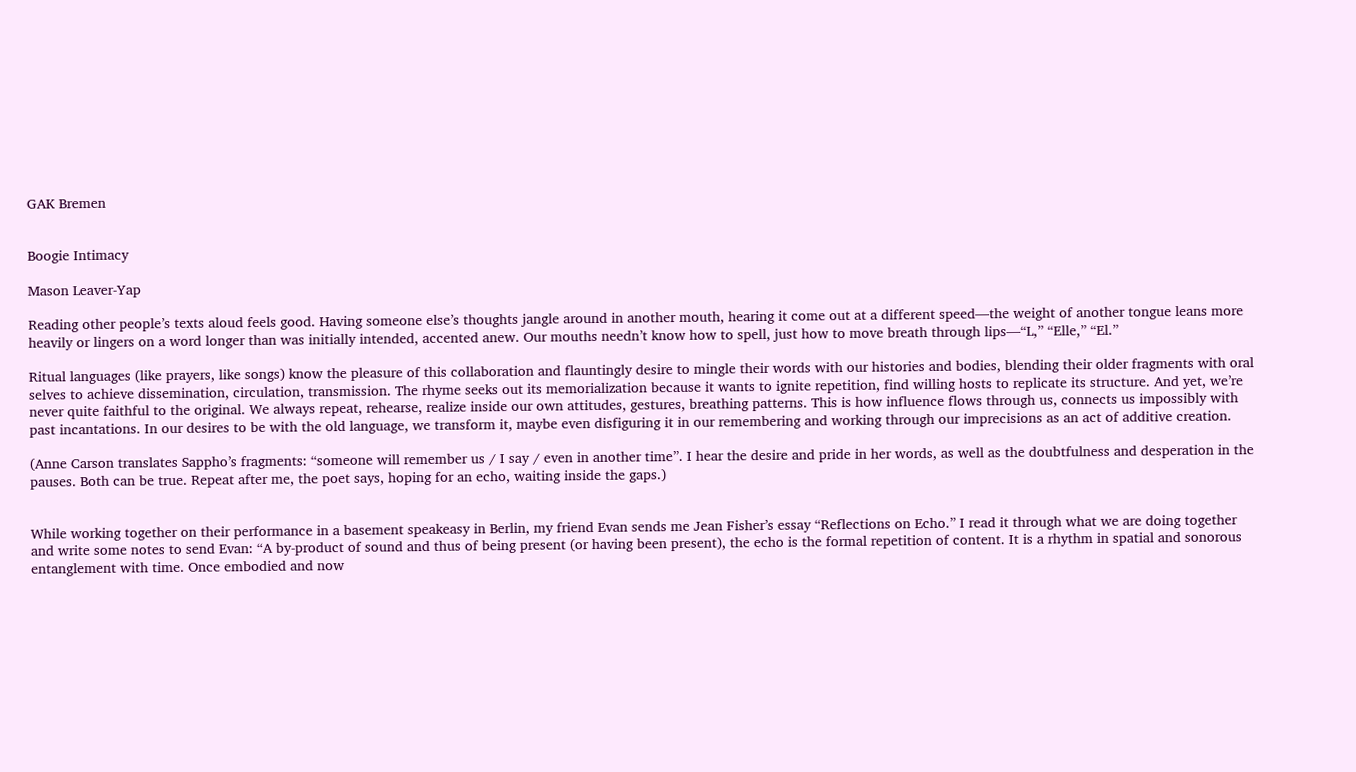GAK Bremen


Boogie Intimacy

Mason Leaver-Yap

Reading other people’s texts aloud feels good. Having someone else’s thoughts jangle around in another mouth, hearing it come out at a different speed—the weight of another tongue leans more heavily or lingers on a word longer than was initially intended, accented anew. Our mouths needn’t know how to spell, just how to move breath through lips—“L,” “Elle,” “El.”

Ritual languages (like prayers, like songs) know the pleasure of this collaboration and flauntingly desire to mingle their words with our histories and bodies, blending their older fragments with oral selves to achieve dissemination, circulation, transmission. The rhyme seeks out its memorialization because it wants to ignite repetition, find willing hosts to replicate its structure. And yet, we’re never quite faithful to the original. We always repeat, rehearse, realize inside our own attitudes, gestures, breathing patterns. This is how influence flows through us, connects us impossibly with past incantations. In our desires to be with the old language, we transform it, maybe even disfiguring it in our remembering and working through our imprecisions as an act of additive creation.

(Anne Carson translates Sappho’s fragments: “someone will remember us / I say / even in another time”. I hear the desire and pride in her words, as well as the doubtfulness and desperation in the pauses. Both can be true. Repeat after me, the poet says, hoping for an echo, waiting inside the gaps.)


While working together on their performance in a basement speakeasy in Berlin, my friend Evan sends me Jean Fisher’s essay “Reflections on Echo.” I read it through what we are doing together and write some notes to send Evan: “A by-product of sound and thus of being present (or having been present), the echo is the formal repetition of content. It is a rhythm in spatial and sonorous entanglement with time. Once embodied and now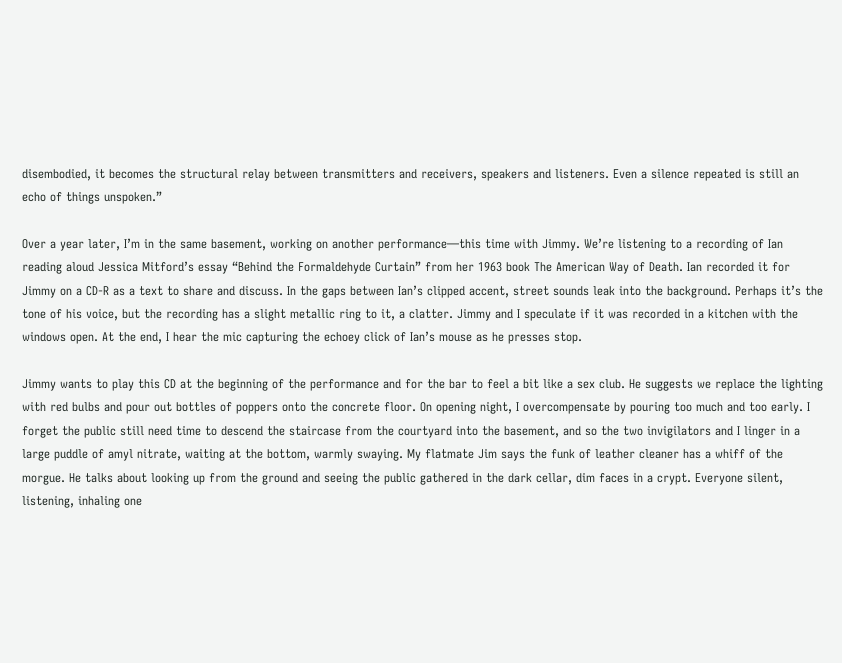disembodied, it becomes the structural relay between transmitters and receivers, speakers and listeners. Even a silence repeated is still an echo of things unspoken.”

Over a year later, I’m in the same basement, working on another performance—this time with Jimmy. We’re listening to a recording of Ian reading aloud Jessica Mitford’s essay “Behind the Formaldehyde Curtain” from her 1963 book The American Way of Death. Ian recorded it for Jimmy on a CD-R as a text to share and discuss. In the gaps between Ian’s clipped accent, street sounds leak into the background. Perhaps it’s the tone of his voice, but the recording has a slight metallic ring to it, a clatter. Jimmy and I speculate if it was recorded in a kitchen with the windows open. At the end, I hear the mic capturing the echoey click of Ian’s mouse as he presses stop.

Jimmy wants to play this CD at the beginning of the performance and for the bar to feel a bit like a sex club. He suggests we replace the lighting with red bulbs and pour out bottles of poppers onto the concrete floor. On opening night, I overcompensate by pouring too much and too early. I forget the public still need time to descend the staircase from the courtyard into the basement, and so the two invigilators and I linger in a large puddle of amyl nitrate, waiting at the bottom, warmly swaying. My flatmate Jim says the funk of leather cleaner has a whiff of the morgue. He talks about looking up from the ground and seeing the public gathered in the dark cellar, dim faces in a crypt. Everyone silent, listening, inhaling one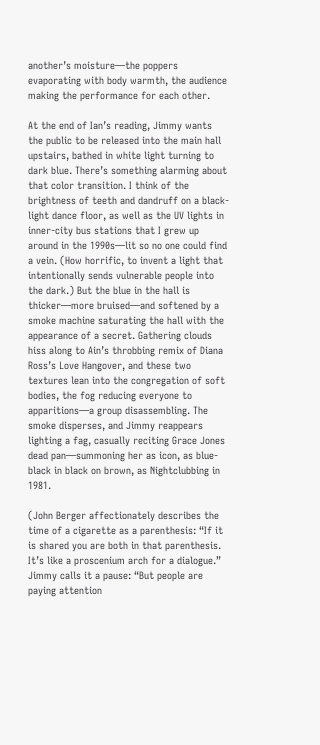another’s moisture—the poppers evaporating with body warmth, the audience making the performance for each other.

At the end of Ian’s reading, Jimmy wants the public to be released into the main hall upstairs, bathed in white light turning to dark blue. There’s something alarming about that color transition. I think of the brightness of teeth and dandruff on a black-light dance floor, as well as the UV lights in inner-city bus stations that I grew up around in the 1990s—lit so no one could find a vein. (How horrific, to invent a light that intentionally sends vulnerable people into the dark.) But the blue in the hall is thicker—more bruised—and softened by a smoke machine saturating the hall with the appearance of a secret. Gathering clouds hiss along to Ain’s throbbing remix of Diana Ross’s Love Hangover, and these two textures lean into the congregation of soft bodies, the fog reducing everyone to apparitions—a group disassembling. The smoke disperses, and Jimmy reappears lighting a fag, casually reciting Grace Jones dead pan—summoning her as icon, as blue-black in black on brown, as Nightclubbing in 1981.

(John Berger affectionately describes the time of a cigarette as a parenthesis: “If it is shared you are both in that parenthesis. It’s like a proscenium arch for a dialogue.” Jimmy calls it a pause: “But people are paying attention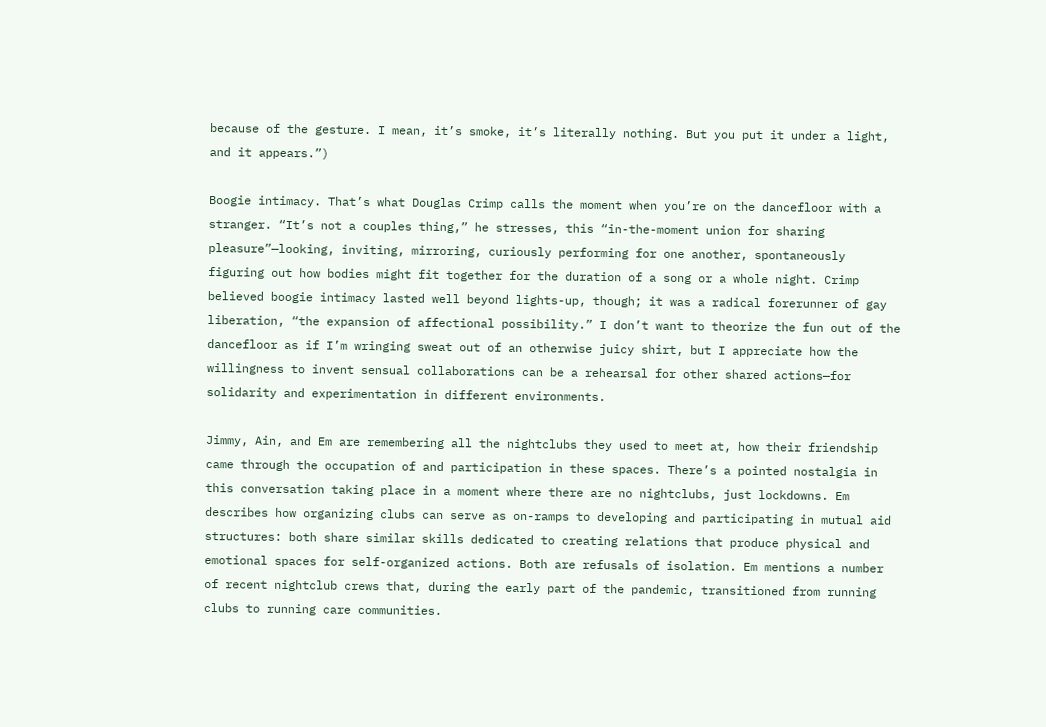because of the gesture. I mean, it’s smoke, it’s literally nothing. But you put it under a light, and it appears.”)

Boogie intimacy. That’s what Douglas Crimp calls the moment when you’re on the dancefloor with a stranger. “It’s not a couples thing,” he stresses, this “in-the-moment union for sharing pleasure”—looking, inviting, mirroring, curiously performing for one another, spontaneously figuring out how bodies might fit together for the duration of a song or a whole night. Crimp believed boogie intimacy lasted well beyond lights-up, though; it was a radical forerunner of gay liberation, “the expansion of affectional possibility.” I don’t want to theorize the fun out of the dancefloor as if I’m wringing sweat out of an otherwise juicy shirt, but I appreciate how the willingness to invent sensual collaborations can be a rehearsal for other shared actions—for solidarity and experimentation in different environments.

Jimmy, Ain, and Em are remembering all the nightclubs they used to meet at, how their friendship came through the occupation of and participation in these spaces. There’s a pointed nostalgia in this conversation taking place in a moment where there are no nightclubs, just lockdowns. Em describes how organizing clubs can serve as on-ramps to developing and participating in mutual aid structures: both share similar skills dedicated to creating relations that produce physical and emotional spaces for self-organized actions. Both are refusals of isolation. Em mentions a number of recent nightclub crews that, during the early part of the pandemic, transitioned from running clubs to running care communities.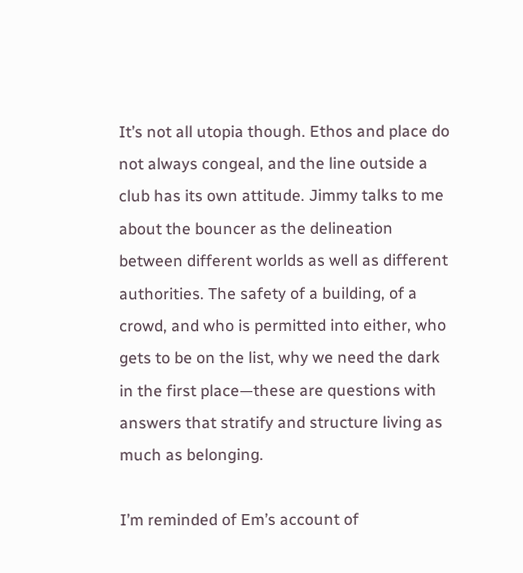It’s not all utopia though. Ethos and place do not always congeal, and the line outside a club has its own attitude. Jimmy talks to me about the bouncer as the delineation between different worlds as well as different authorities. The safety of a building, of a crowd, and who is permitted into either, who gets to be on the list, why we need the dark in the first place—these are questions with answers that stratify and structure living as much as belonging.

I’m reminded of Em’s account of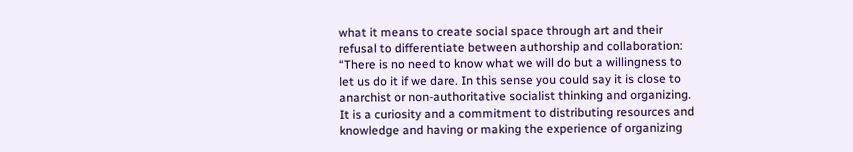what it means to create social space through art and their refusal to differentiate between authorship and collaboration: “There is no need to know what we will do but a willingness to let us do it if we dare. In this sense you could say it is close to anarchist or non-authoritative socialist thinking and organizing. It is a curiosity and a commitment to distributing resources and knowledge and having or making the experience of organizing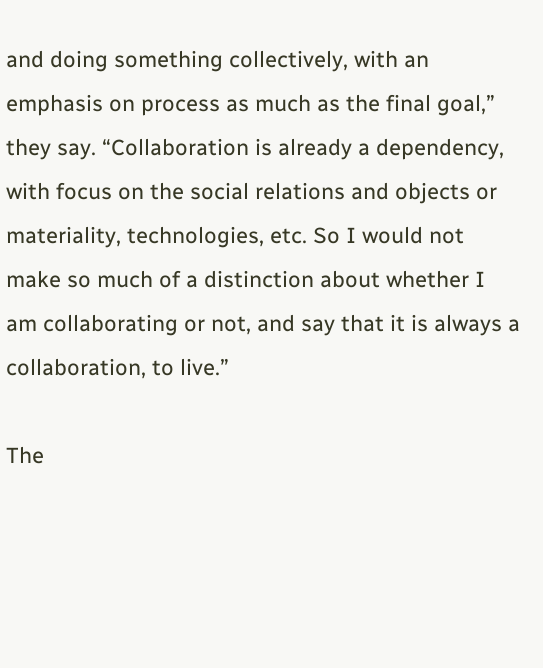and doing something collectively, with an emphasis on process as much as the final goal,” they say. “Collaboration is already a dependency, with focus on the social relations and objects or materiality, technologies, etc. So I would not make so much of a distinction about whether I am collaborating or not, and say that it is always a collaboration, to live.”

The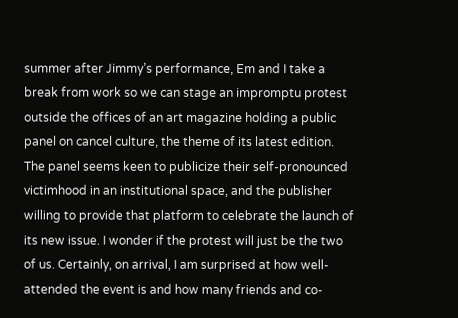summer after Jimmy’s performance, Em and I take a break from work so we can stage an impromptu protest outside the offices of an art magazine holding a public panel on cancel culture, the theme of its latest edition. The panel seems keen to publicize their self-pronounced victimhood in an institutional space, and the publisher willing to provide that platform to celebrate the launch of its new issue. I wonder if the protest will just be the two of us. Certainly, on arrival, I am surprised at how well-attended the event is and how many friends and co-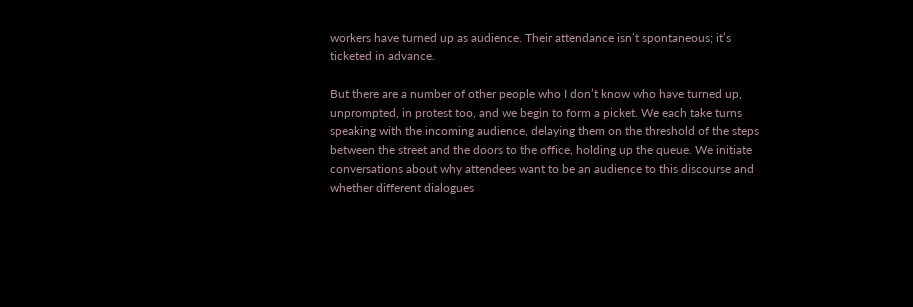workers have turned up as audience. Their attendance isn’t spontaneous; it’s ticketed in advance.

But there are a number of other people who I don’t know who have turned up, unprompted, in protest too, and we begin to form a picket. We each take turns speaking with the incoming audience, delaying them on the threshold of the steps between the street and the doors to the office, holding up the queue. We initiate conversations about why attendees want to be an audience to this discourse and whether different dialogues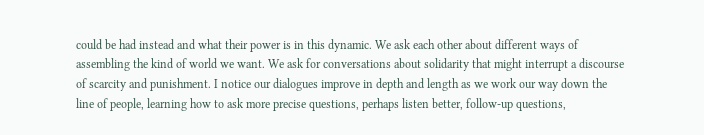could be had instead and what their power is in this dynamic. We ask each other about different ways of assembling the kind of world we want. We ask for conversations about solidarity that might interrupt a discourse of scarcity and punishment. I notice our dialogues improve in depth and length as we work our way down the line of people, learning how to ask more precise questions, perhaps listen better, follow-up questions,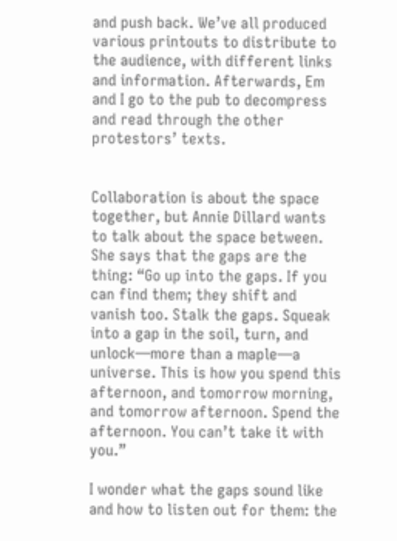and push back. We’ve all produced various printouts to distribute to the audience, with different links and information. Afterwards, Em and I go to the pub to decompress and read through the other protestors’ texts.


Collaboration is about the space together, but Annie Dillard wants to talk about the space between. She says that the gaps are the thing: “Go up into the gaps. If you can find them; they shift and vanish too. Stalk the gaps. Squeak into a gap in the soil, turn, and unlock—more than a maple—a universe. This is how you spend this afternoon, and tomorrow morning, and tomorrow afternoon. Spend the afternoon. You can’t take it with you.”

I wonder what the gaps sound like and how to listen out for them: the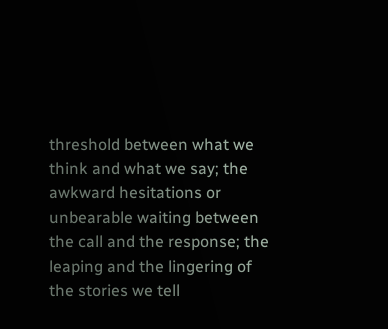threshold between what we think and what we say; the awkward hesitations or unbearable waiting between the call and the response; the leaping and the lingering of the stories we tell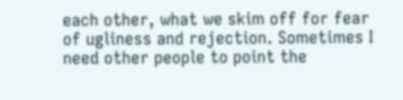each other, what we skim off for fear of ugliness and rejection. Sometimes I need other people to point the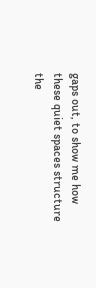gaps out, to show me how these quiet spaces structure the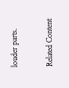louder parts.


Related Content